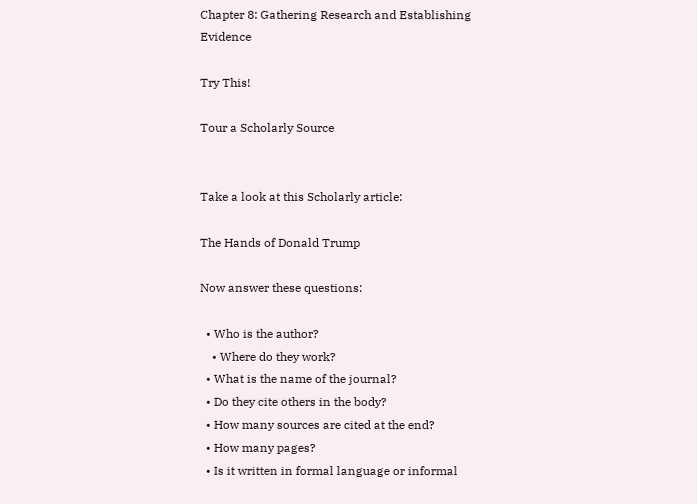Chapter 8: Gathering Research and Establishing Evidence

Try This!

Tour a Scholarly Source


Take a look at this Scholarly article:

The Hands of Donald Trump

Now answer these questions:

  • Who is the author?
    • Where do they work?
  • What is the name of the journal?
  • Do they cite others in the body?
  • How many sources are cited at the end?
  • How many pages?
  • Is it written in formal language or informal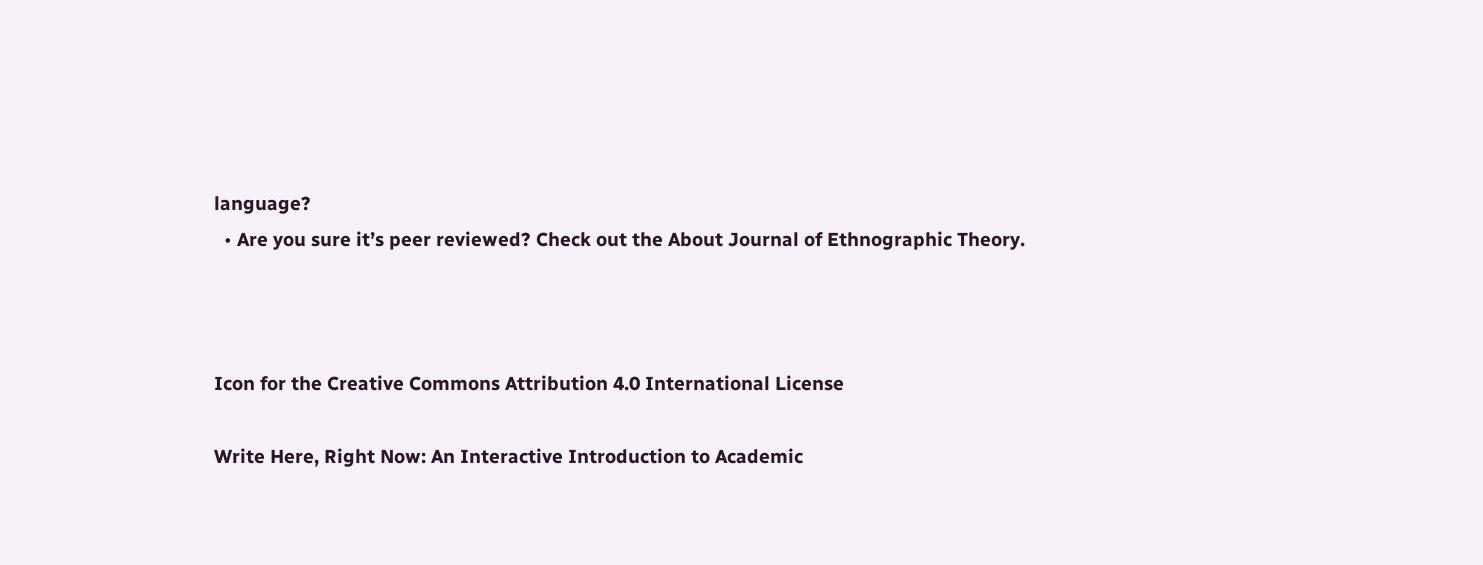language?
  • Are you sure it’s peer reviewed? Check out the About Journal of Ethnographic Theory.



Icon for the Creative Commons Attribution 4.0 International License

Write Here, Right Now: An Interactive Introduction to Academic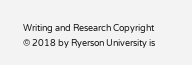Writing and Research Copyright © 2018 by Ryerson University is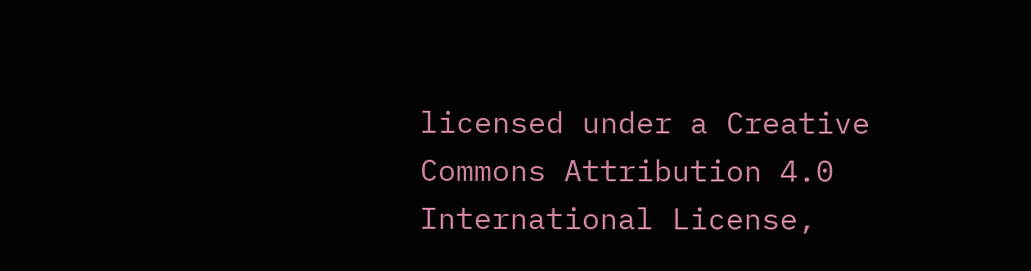licensed under a Creative Commons Attribution 4.0 International License,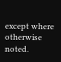except where otherwise noted.